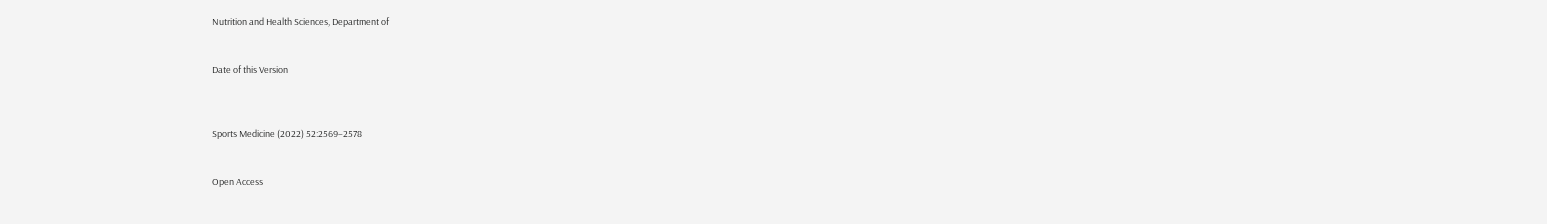Nutrition and Health Sciences, Department of


Date of this Version



Sports Medicine (2022) 52:2569–2578


Open Access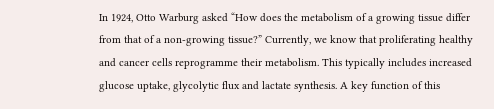In 1924, Otto Warburg asked “How does the metabolism of a growing tissue differ from that of a non-growing tissue?” Currently, we know that proliferating healthy and cancer cells reprogramme their metabolism. This typically includes increased glucose uptake, glycolytic flux and lactate synthesis. A key function of this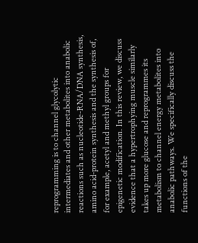reprogramming is to channel glycolytic intermediates and other metabolites into anabolic reactions such as nucleotide-RNA/DNA synthesis, amino acid-protein synthesis and the synthesis of, for example, acetyl and methyl groups for epigenetic modification. In this review, we discuss evidence that a hypertrophying muscle similarly takes up more glucose and reprogrammes its metabolism to channel energy metabolites into anabolic pathways. We specifically discuss the functions of the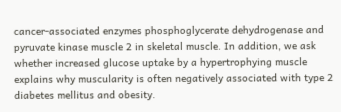cancer-associated enzymes phosphoglycerate dehydrogenase and pyruvate kinase muscle 2 in skeletal muscle. In addition, we ask whether increased glucose uptake by a hypertrophying muscle explains why muscularity is often negatively associated with type 2 diabetes mellitus and obesity.